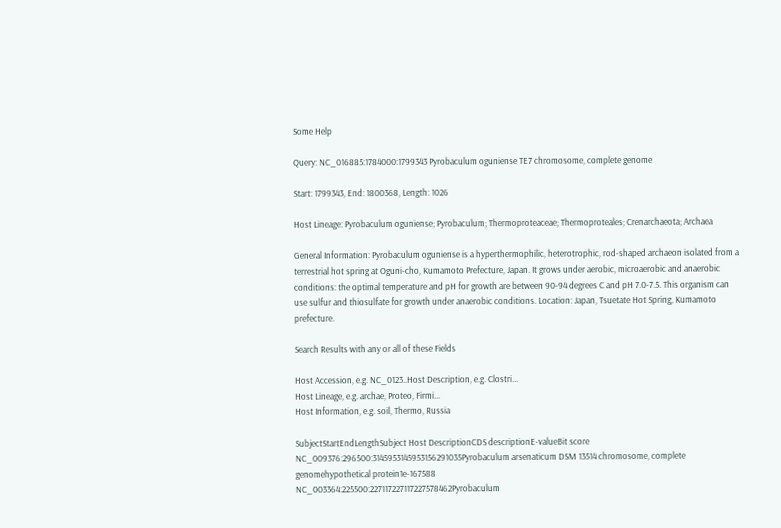Some Help

Query: NC_016885:1784000:1799343 Pyrobaculum oguniense TE7 chromosome, complete genome

Start: 1799343, End: 1800368, Length: 1026

Host Lineage: Pyrobaculum oguniense; Pyrobaculum; Thermoproteaceae; Thermoproteales; Crenarchaeota; Archaea

General Information: Pyrobaculum oguniense is a hyperthermophilic, heterotrophic, rod-shaped archaeon isolated from a terrestrial hot spring at Oguni-cho, Kumamoto Prefecture, Japan. It grows under aerobic, microaerobic and anaerobic conditions: the optimal temperature and pH for growth are between 90-94 degrees C and pH 7.0-7.5. This organism can use sulfur and thiosulfate for growth under anaerobic conditions. Location: Japan, Tsuetate Hot Spring, Kumamoto prefecture.

Search Results with any or all of these Fields

Host Accession, e.g. NC_0123..Host Description, e.g. Clostri...
Host Lineage, e.g. archae, Proteo, Firmi...
Host Information, e.g. soil, Thermo, Russia

SubjectStartEndLengthSubject Host DescriptionCDS descriptionE-valueBit score
NC_009376:296500:3145953145953156291035Pyrobaculum arsenaticum DSM 13514 chromosome, complete genomehypothetical protein1e-167588
NC_003364:225500:227117227117227578462Pyrobaculum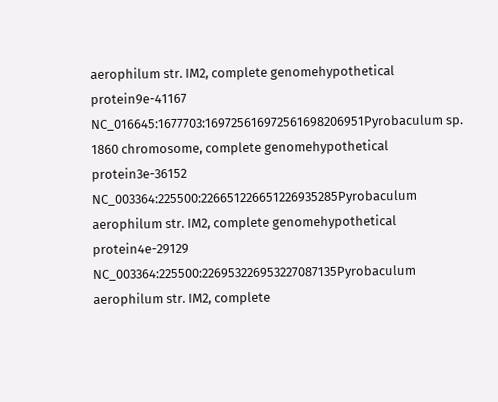aerophilum str. IM2, complete genomehypothetical protein9e-41167
NC_016645:1677703:169725616972561698206951Pyrobaculum sp. 1860 chromosome, complete genomehypothetical protein3e-36152
NC_003364:225500:226651226651226935285Pyrobaculum aerophilum str. IM2, complete genomehypothetical protein4e-29129
NC_003364:225500:226953226953227087135Pyrobaculum aerophilum str. IM2, complete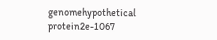genomehypothetical protein2e-1067